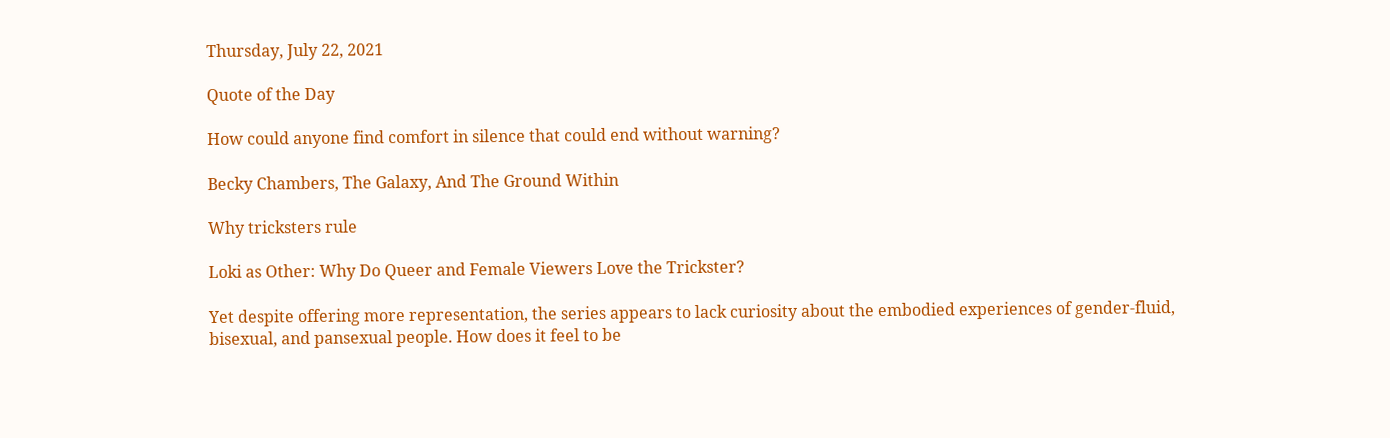Thursday, July 22, 2021

Quote of the Day

How could anyone find comfort in silence that could end without warning?

Becky Chambers, The Galaxy, And The Ground Within

Why tricksters rule

Loki as Other: Why Do Queer and Female Viewers Love the Trickster?

Yet despite offering more representation, the series appears to lack curiosity about the embodied experiences of gender-fluid, bisexual, and pansexual people. How does it feel to be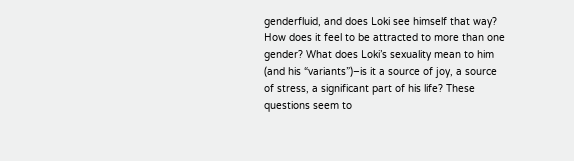genderfluid, and does Loki see himself that way? How does it feel to be attracted to more than one gender? What does Loki’s sexuality mean to him (and his “variants”)–is it a source of joy, a source of stress, a significant part of his life? These questions seem to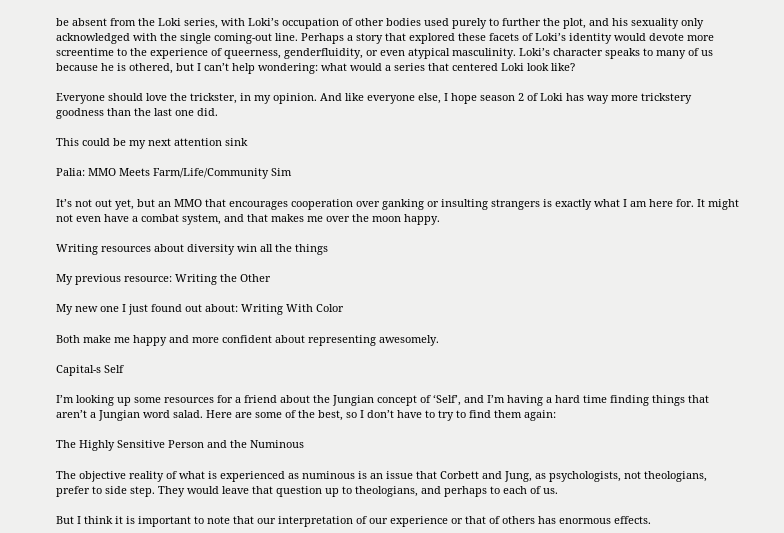be absent from the Loki series, with Loki’s occupation of other bodies used purely to further the plot, and his sexuality only acknowledged with the single coming-out line. Perhaps a story that explored these facets of Loki’s identity would devote more screentime to the experience of queerness, genderfluidity, or even atypical masculinity. Loki’s character speaks to many of us because he is othered, but I can’t help wondering: what would a series that centered Loki look like?

Everyone should love the trickster, in my opinion. And like everyone else, I hope season 2 of Loki has way more trickstery goodness than the last one did.

This could be my next attention sink

Palia: MMO Meets Farm/Life/Community Sim

It’s not out yet, but an MMO that encourages cooperation over ganking or insulting strangers is exactly what I am here for. It might not even have a combat system, and that makes me over the moon happy.

Writing resources about diversity win all the things

My previous resource: Writing the Other

My new one I just found out about: Writing With Color

Both make me happy and more confident about representing awesomely.

Capital-s Self

I’m looking up some resources for a friend about the Jungian concept of ‘Self’, and I’m having a hard time finding things that aren’t a Jungian word salad. Here are some of the best, so I don’t have to try to find them again:

The Highly Sensitive Person and the Numinous

The objective reality of what is experienced as numinous is an issue that Corbett and Jung, as psychologists, not theologians, prefer to side step. They would leave that question up to theologians, and perhaps to each of us.

But I think it is important to note that our interpretation of our experience or that of others has enormous effects.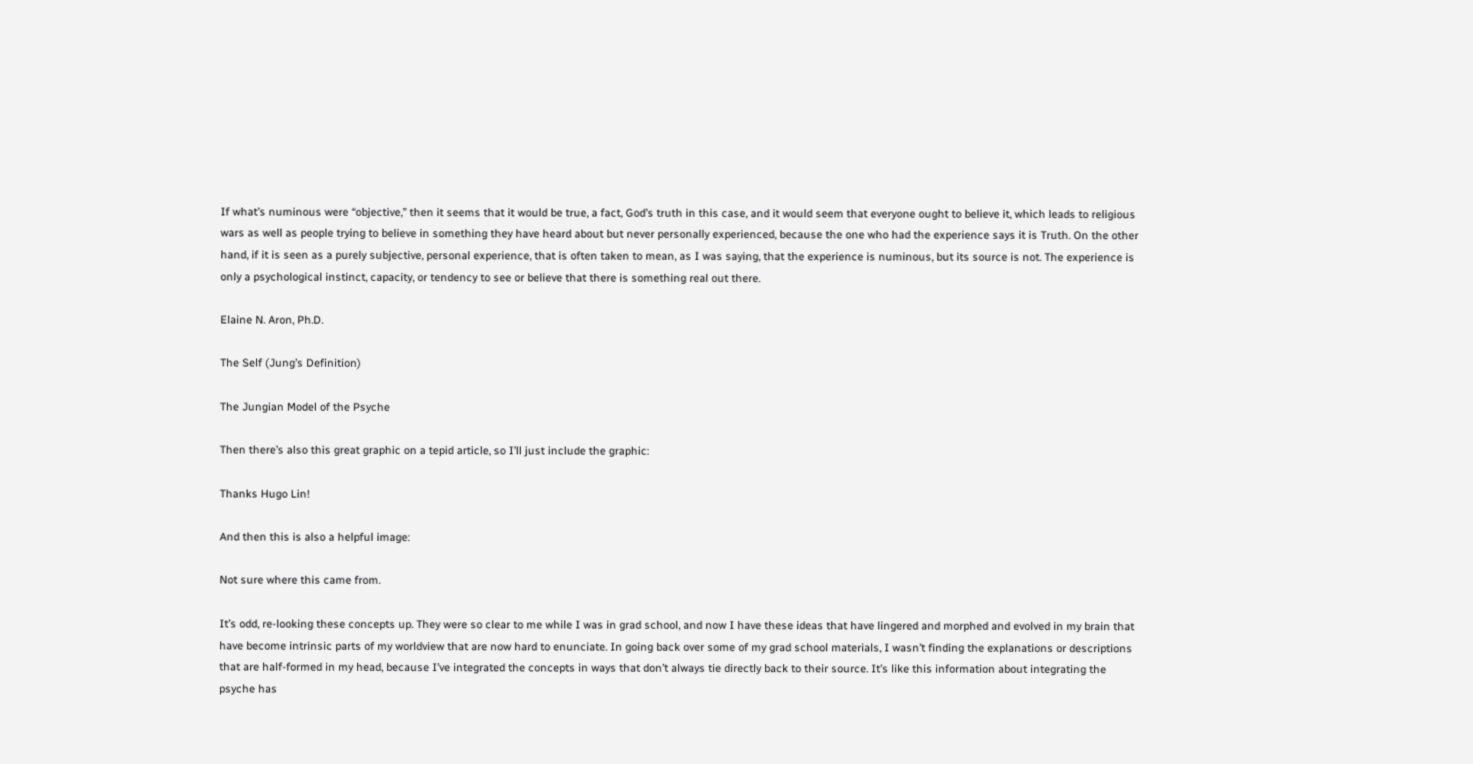If what’s numinous were “objective,” then it seems that it would be true, a fact, God’s truth in this case, and it would seem that everyone ought to believe it, which leads to religious wars as well as people trying to believe in something they have heard about but never personally experienced, because the one who had the experience says it is Truth. On the other hand, if it is seen as a purely subjective, personal experience, that is often taken to mean, as I was saying, that the experience is numinous, but its source is not. The experience is only a psychological instinct, capacity, or tendency to see or believe that there is something real out there.

Elaine N. Aron, Ph.D.

The Self (Jung’s Definition)

The Jungian Model of the Psyche

Then there’s also this great graphic on a tepid article, so I’ll just include the graphic:

Thanks Hugo Lin!

And then this is also a helpful image:

Not sure where this came from.

It’s odd, re-looking these concepts up. They were so clear to me while I was in grad school, and now I have these ideas that have lingered and morphed and evolved in my brain that have become intrinsic parts of my worldview that are now hard to enunciate. In going back over some of my grad school materials, I wasn’t finding the explanations or descriptions that are half-formed in my head, because I’ve integrated the concepts in ways that don’t always tie directly back to their source. It’s like this information about integrating the psyche has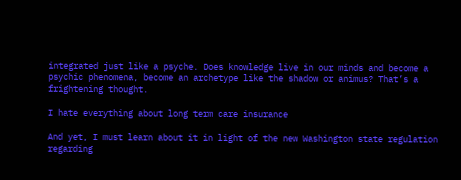integrated just like a psyche. Does knowledge live in our minds and become a psychic phenomena, become an archetype like the shadow or animus? That’s a frightening thought.

I hate everything about long term care insurance

And yet, I must learn about it in light of the new Washington state regulation regarding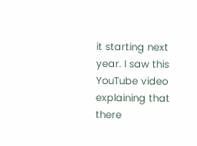it starting next year. I saw this YouTube video explaining that there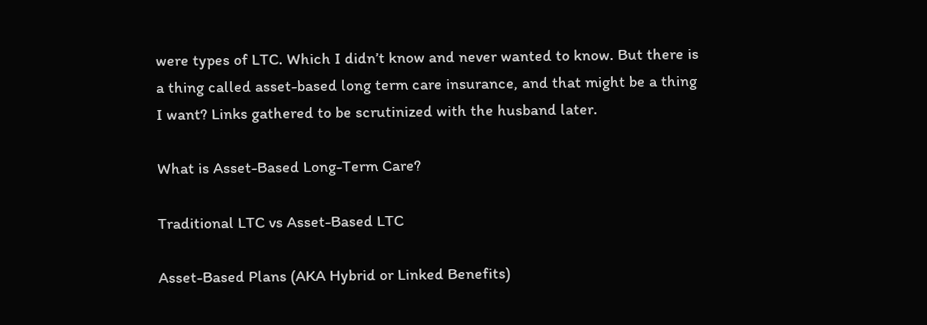were types of LTC. Which I didn’t know and never wanted to know. But there is a thing called asset-based long term care insurance, and that might be a thing I want? Links gathered to be scrutinized with the husband later.

What is Asset-Based Long-Term Care?

Traditional LTC vs Asset-Based LTC

Asset-Based Plans (AKA Hybrid or Linked Benefits)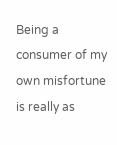Being a consumer of my own misfortune is really as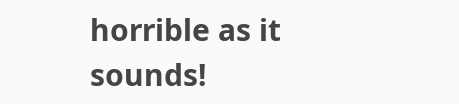horrible as it sounds!